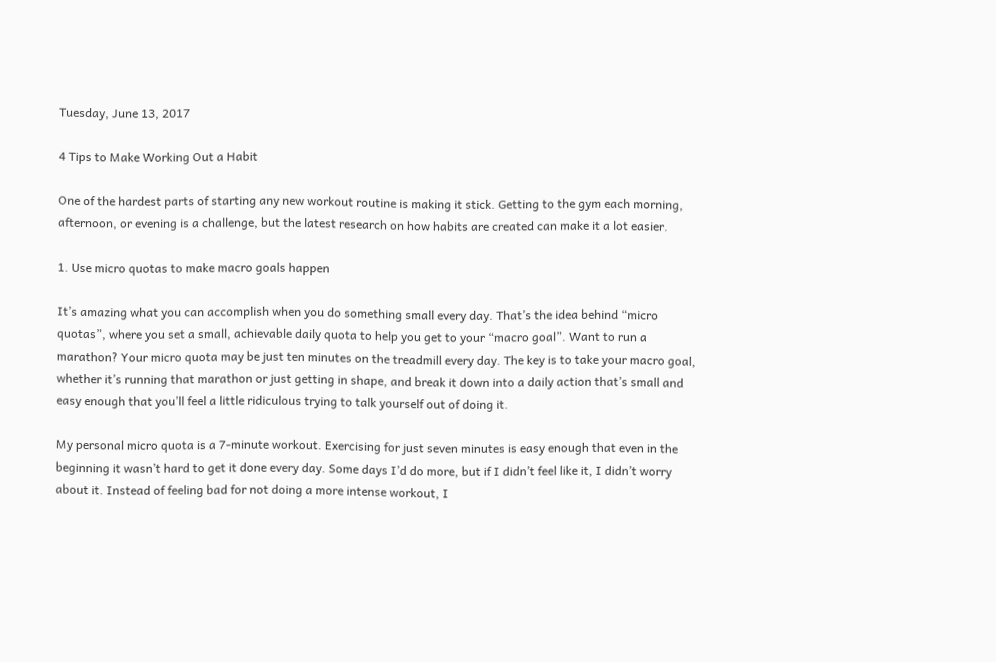Tuesday, June 13, 2017

4 Tips to Make Working Out a Habit

One of the hardest parts of starting any new workout routine is making it stick. Getting to the gym each morning, afternoon, or evening is a challenge, but the latest research on how habits are created can make it a lot easier.

1. Use micro quotas to make macro goals happen

It’s amazing what you can accomplish when you do something small every day. That’s the idea behind “micro quotas”, where you set a small, achievable daily quota to help you get to your “macro goal”. Want to run a marathon? Your micro quota may be just ten minutes on the treadmill every day. The key is to take your macro goal, whether it’s running that marathon or just getting in shape, and break it down into a daily action that’s small and easy enough that you’ll feel a little ridiculous trying to talk yourself out of doing it.

My personal micro quota is a 7-minute workout. Exercising for just seven minutes is easy enough that even in the beginning it wasn’t hard to get it done every day. Some days I’d do more, but if I didn’t feel like it, I didn’t worry about it. Instead of feeling bad for not doing a more intense workout, I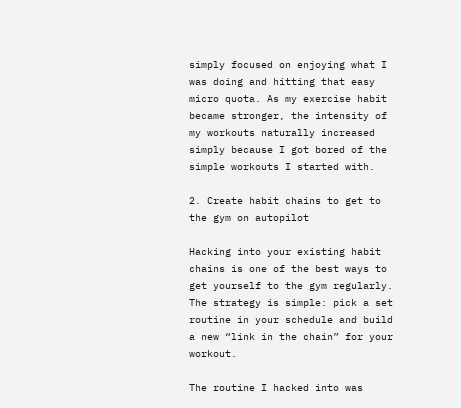simply focused on enjoying what I was doing and hitting that easy micro quota. As my exercise habit became stronger, the intensity of my workouts naturally increased simply because I got bored of the simple workouts I started with.

2. Create habit chains to get to the gym on autopilot

Hacking into your existing habit chains is one of the best ways to get yourself to the gym regularly. The strategy is simple: pick a set routine in your schedule and build a new “link in the chain” for your workout.

The routine I hacked into was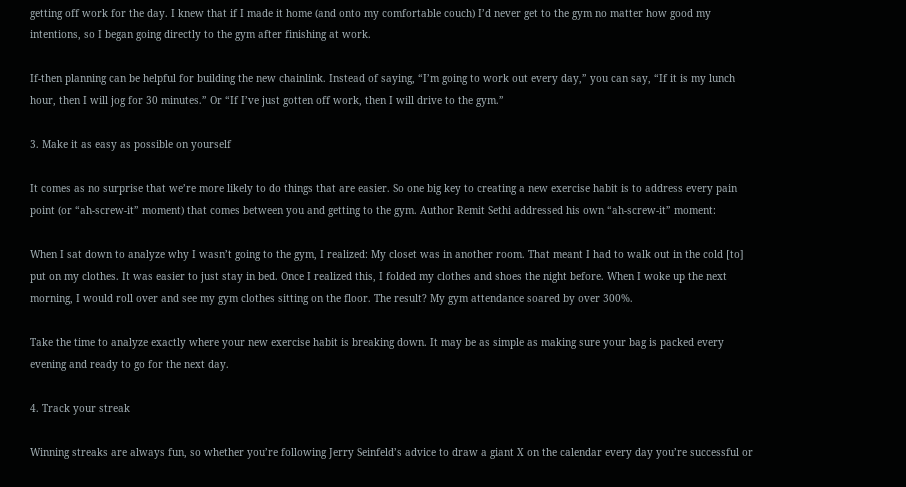getting off work for the day. I knew that if I made it home (and onto my comfortable couch) I’d never get to the gym no matter how good my intentions, so I began going directly to the gym after finishing at work.

If-then planning can be helpful for building the new chainlink. Instead of saying, “I’m going to work out every day,” you can say, “If it is my lunch hour, then I will jog for 30 minutes.” Or “If I’ve just gotten off work, then I will drive to the gym.”

3. Make it as easy as possible on yourself

It comes as no surprise that we’re more likely to do things that are easier. So one big key to creating a new exercise habit is to address every pain point (or “ah-screw-it” moment) that comes between you and getting to the gym. Author Remit Sethi addressed his own “ah-screw-it” moment:

When I sat down to analyze why I wasn’t going to the gym, I realized: My closet was in another room. That meant I had to walk out in the cold [to] put on my clothes. It was easier to just stay in bed. Once I realized this, I folded my clothes and shoes the night before. When I woke up the next morning, I would roll over and see my gym clothes sitting on the floor. The result? My gym attendance soared by over 300%.

Take the time to analyze exactly where your new exercise habit is breaking down. It may be as simple as making sure your bag is packed every evening and ready to go for the next day.

4. Track your streak

Winning streaks are always fun, so whether you’re following Jerry Seinfeld’s advice to draw a giant X on the calendar every day you’re successful or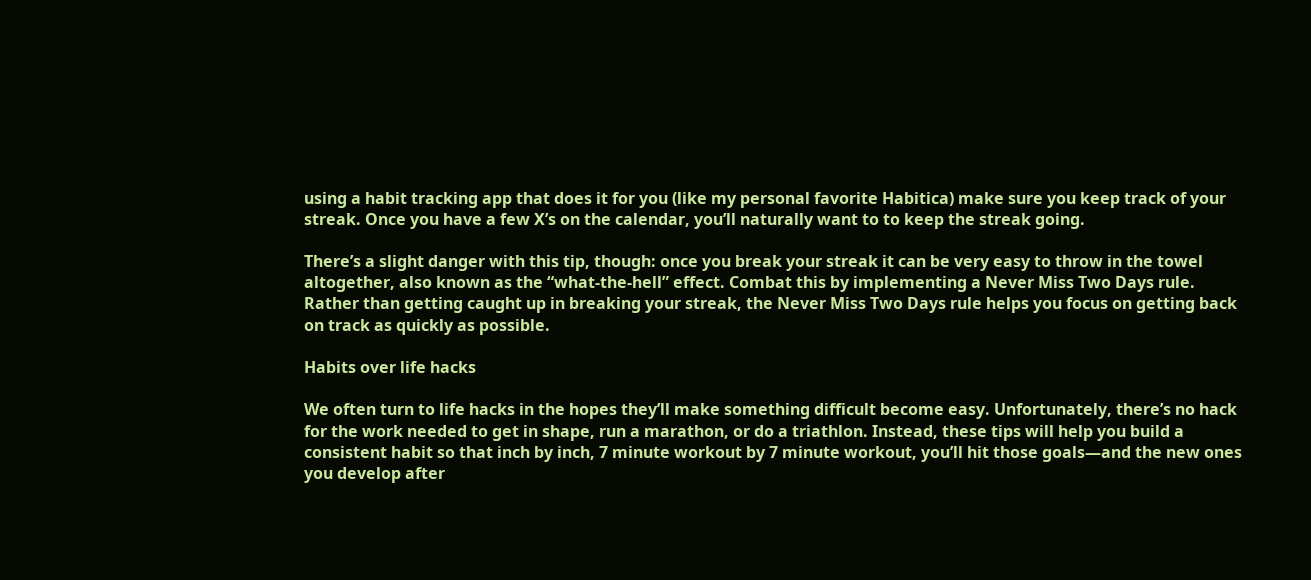using a habit tracking app that does it for you (like my personal favorite Habitica) make sure you keep track of your streak. Once you have a few X’s on the calendar, you’ll naturally want to to keep the streak going.

There’s a slight danger with this tip, though: once you break your streak it can be very easy to throw in the towel altogether, also known as the “what-the-hell” effect. Combat this by implementing a Never Miss Two Days rule. Rather than getting caught up in breaking your streak, the Never Miss Two Days rule helps you focus on getting back on track as quickly as possible.

Habits over life hacks

We often turn to life hacks in the hopes they’ll make something difficult become easy. Unfortunately, there’s no hack for the work needed to get in shape, run a marathon, or do a triathlon. Instead, these tips will help you build a consistent habit so that inch by inch, 7 minute workout by 7 minute workout, you’ll hit those goals—and the new ones you develop after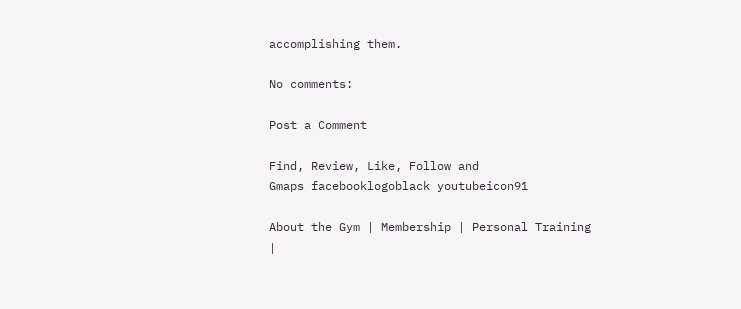accomplishing them.

No comments:

Post a Comment

Find, Review, Like, Follow and
Gmaps facebooklogoblack youtubeicon91

About the Gym | Membership | Personal Training |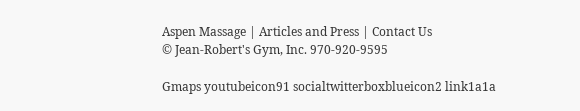Aspen Massage | Articles and Press | Contact Us
© Jean-Robert's Gym, Inc. 970-920-9595

Gmaps youtubeicon91 socialtwitterboxblueicon2 link1a1a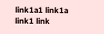link1a1 link1a link1 link